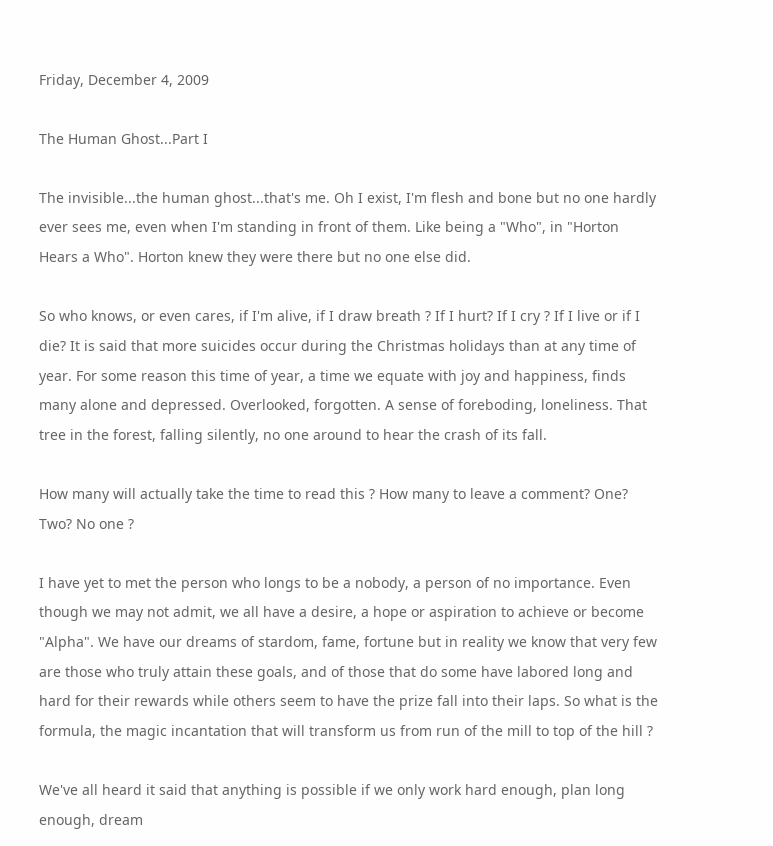Friday, December 4, 2009

The Human Ghost...Part I

The invisible...the human ghost...that's me. Oh I exist, I'm flesh and bone but no one hardly ever sees me, even when I'm standing in front of them. Like being a "Who", in "Horton Hears a Who". Horton knew they were there but no one else did.

So who knows, or even cares, if I'm alive, if I draw breath ? If I hurt? If I cry ? If I live or if I die? It is said that more suicides occur during the Christmas holidays than at any time of year. For some reason this time of year, a time we equate with joy and happiness, finds many alone and depressed. Overlooked, forgotten. A sense of foreboding, loneliness. That tree in the forest, falling silently, no one around to hear the crash of its fall.

How many will actually take the time to read this ? How many to leave a comment? One? Two? No one ?

I have yet to met the person who longs to be a nobody, a person of no importance. Even though we may not admit, we all have a desire, a hope or aspiration to achieve or become "Alpha". We have our dreams of stardom, fame, fortune but in reality we know that very few are those who truly attain these goals, and of those that do some have labored long and hard for their rewards while others seem to have the prize fall into their laps. So what is the formula, the magic incantation that will transform us from run of the mill to top of the hill ?

We've all heard it said that anything is possible if we only work hard enough, plan long enough, dream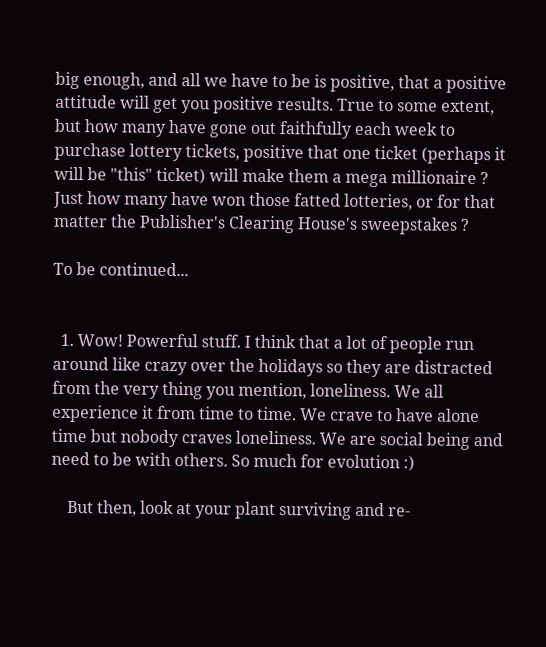big enough, and all we have to be is positive, that a positive attitude will get you positive results. True to some extent, but how many have gone out faithfully each week to purchase lottery tickets, positive that one ticket (perhaps it will be "this" ticket) will make them a mega millionaire ? Just how many have won those fatted lotteries, or for that matter the Publisher's Clearing House's sweepstakes ?

To be continued...


  1. Wow! Powerful stuff. I think that a lot of people run around like crazy over the holidays so they are distracted from the very thing you mention, loneliness. We all experience it from time to time. We crave to have alone time but nobody craves loneliness. We are social being and need to be with others. So much for evolution :)

    But then, look at your plant surviving and re-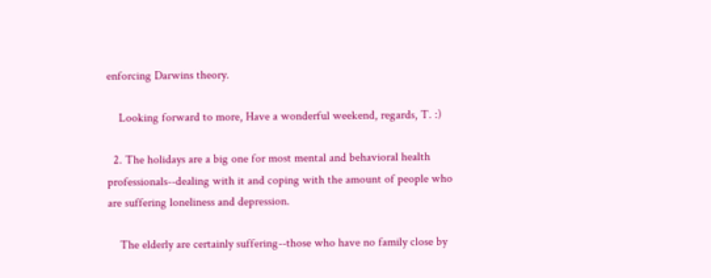enforcing Darwins theory.

    Looking forward to more, Have a wonderful weekend, regards, T. :)

  2. The holidays are a big one for most mental and behavioral health professionals--dealing with it and coping with the amount of people who are suffering loneliness and depression.

    The elderly are certainly suffering--those who have no family close by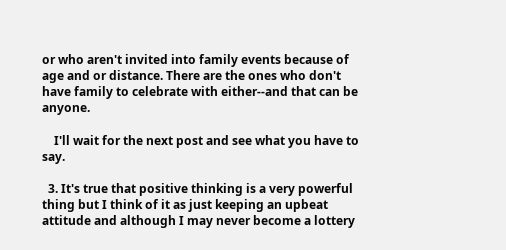or who aren't invited into family events because of age and or distance. There are the ones who don't have family to celebrate with either--and that can be anyone.

    I'll wait for the next post and see what you have to say.

  3. It's true that positive thinking is a very powerful thing but I think of it as just keeping an upbeat attitude and although I may never become a lottery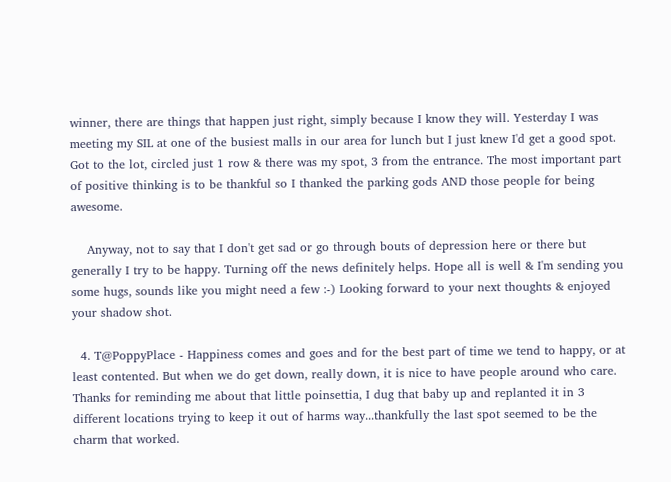winner, there are things that happen just right, simply because I know they will. Yesterday I was meeting my SIL at one of the busiest malls in our area for lunch but I just knew I'd get a good spot. Got to the lot, circled just 1 row & there was my spot, 3 from the entrance. The most important part of positive thinking is to be thankful so I thanked the parking gods AND those people for being awesome.

    Anyway, not to say that I don't get sad or go through bouts of depression here or there but generally I try to be happy. Turning off the news definitely helps. Hope all is well & I'm sending you some hugs, sounds like you might need a few :-) Looking forward to your next thoughts & enjoyed your shadow shot.

  4. T@PoppyPlace - Happiness comes and goes and for the best part of time we tend to happy, or at least contented. But when we do get down, really down, it is nice to have people around who care. Thanks for reminding me about that little poinsettia, I dug that baby up and replanted it in 3 different locations trying to keep it out of harms way...thankfully the last spot seemed to be the charm that worked.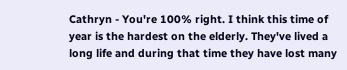Cathryn - You're 100% right. I think this time of year is the hardest on the elderly. They've lived a long life and during that time they have lost many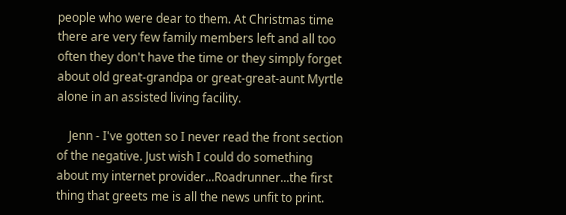people who were dear to them. At Christmas time there are very few family members left and all too often they don't have the time or they simply forget about old great-grandpa or great-great-aunt Myrtle alone in an assisted living facility.

    Jenn - I've gotten so I never read the front section of the negative. Just wish I could do something about my internet provider...Roadrunner...the first thing that greets me is all the news unfit to print.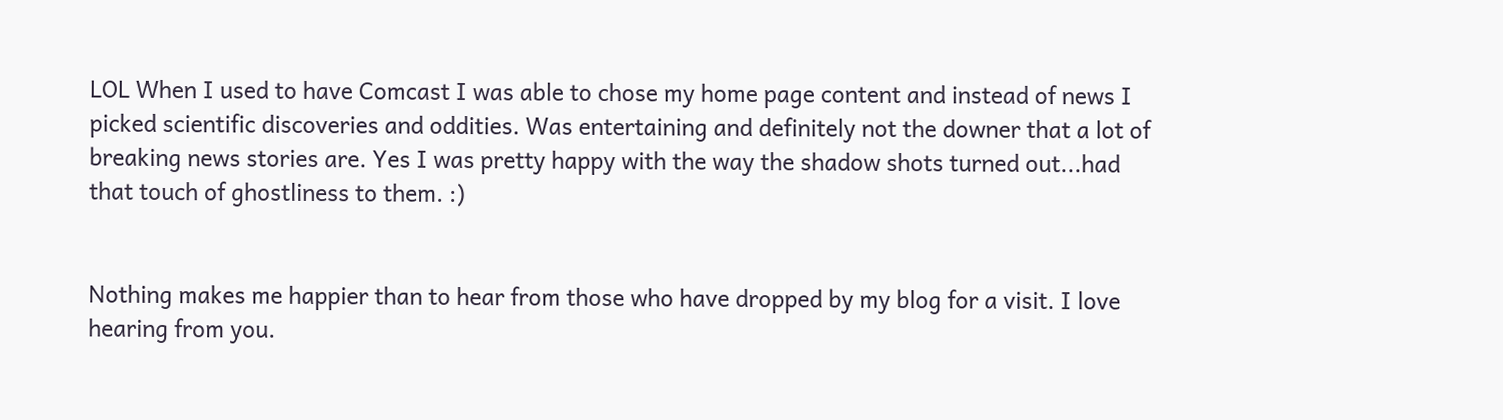LOL When I used to have Comcast I was able to chose my home page content and instead of news I picked scientific discoveries and oddities. Was entertaining and definitely not the downer that a lot of breaking news stories are. Yes I was pretty happy with the way the shadow shots turned out...had that touch of ghostliness to them. :)


Nothing makes me happier than to hear from those who have dropped by my blog for a visit. I love hearing from you.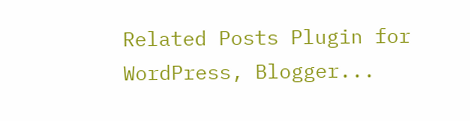Related Posts Plugin for WordPress, Blogger...